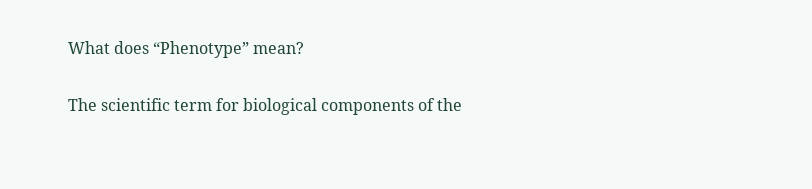What does “Phenotype” mean?

The scientific term for biological components of the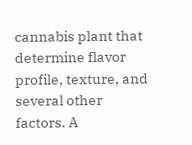cannabis plant that determine flavor profile, texture, and several other factors. A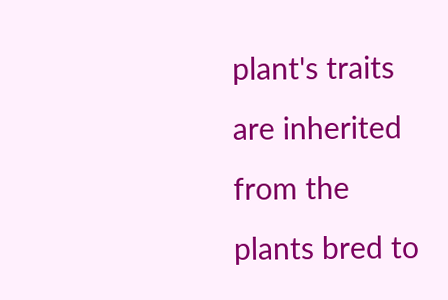plant's traits are inherited from the plants bred to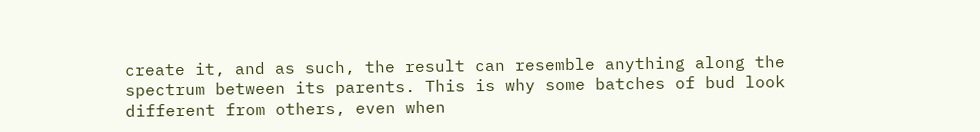create it, and as such, the result can resemble anything along the spectrum between its parents. This is why some batches of bud look different from others, even when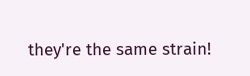they're the same strain!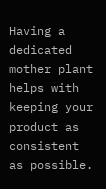Having a dedicated mother plant helps with keeping your product as consistent as possible.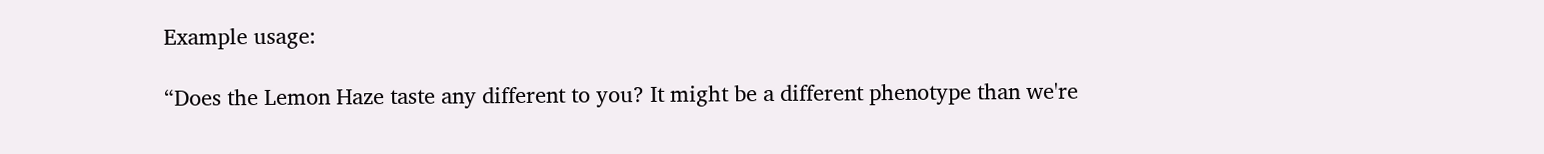Example usage:

“Does the Lemon Haze taste any different to you? It might be a different phenotype than we're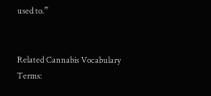used to.”


Related Cannabis Vocabulary Terms: